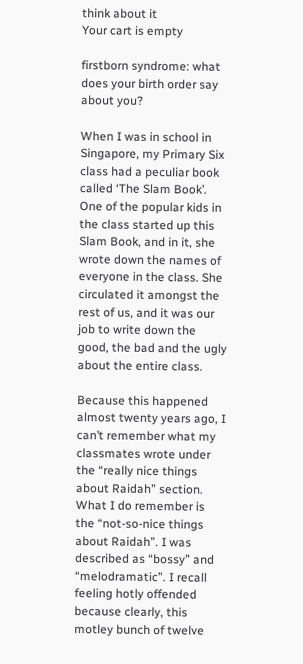think about it
Your cart is empty

firstborn syndrome: what does your birth order say about you?

When I was in school in Singapore, my Primary Six class had a peculiar book called ‘The Slam Book’. One of the popular kids in the class started up this Slam Book, and in it, she wrote down the names of everyone in the class. She circulated it amongst the rest of us, and it was our job to write down the good, the bad and the ugly about the entire class.

Because this happened almost twenty years ago, I can’t remember what my classmates wrote under the “really nice things about Raidah” section. What I do remember is the “not-so-nice things about Raidah”. I was described as “bossy” and “melodramatic”. I recall feeling hotly offended because clearly, this motley bunch of twelve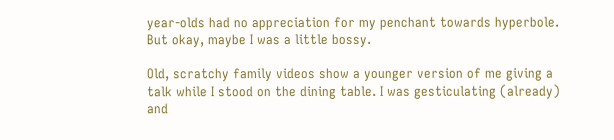year-olds had no appreciation for my penchant towards hyperbole. But okay, maybe I was a little bossy.

Old, scratchy family videos show a younger version of me giving a talk while I stood on the dining table. I was gesticulating (already) and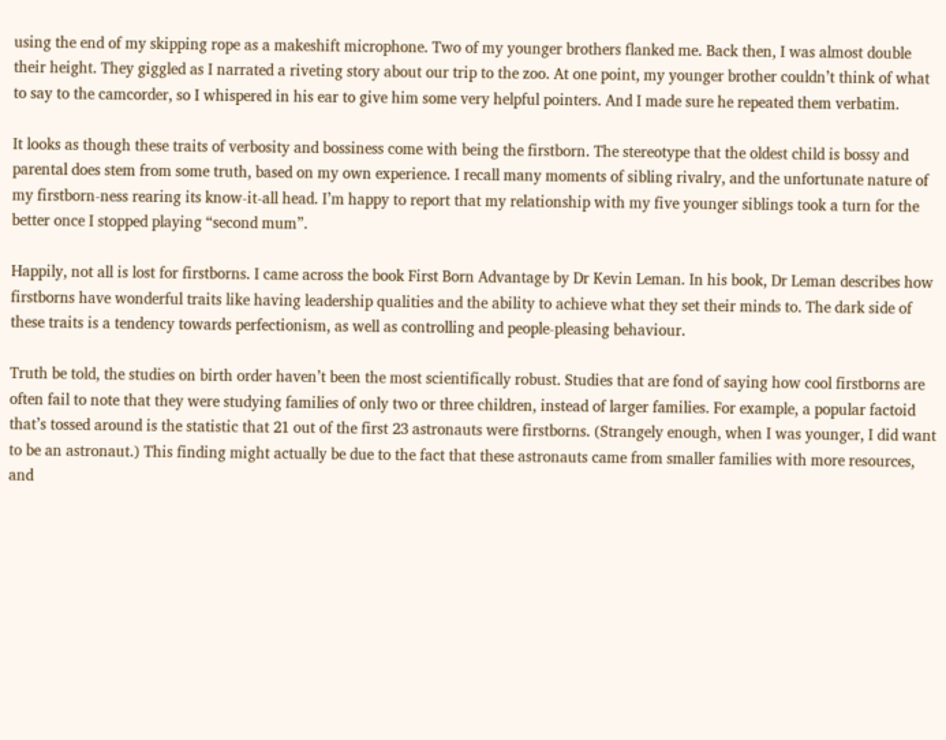using the end of my skipping rope as a makeshift microphone. Two of my younger brothers flanked me. Back then, I was almost double their height. They giggled as I narrated a riveting story about our trip to the zoo. At one point, my younger brother couldn’t think of what to say to the camcorder, so I whispered in his ear to give him some very helpful pointers. And I made sure he repeated them verbatim.

It looks as though these traits of verbosity and bossiness come with being the firstborn. The stereotype that the oldest child is bossy and parental does stem from some truth, based on my own experience. I recall many moments of sibling rivalry, and the unfortunate nature of my firstborn-ness rearing its know-it-all head. I’m happy to report that my relationship with my five younger siblings took a turn for the better once I stopped playing “second mum”.

Happily, not all is lost for firstborns. I came across the book First Born Advantage by Dr Kevin Leman. In his book, Dr Leman describes how firstborns have wonderful traits like having leadership qualities and the ability to achieve what they set their minds to. The dark side of these traits is a tendency towards perfectionism, as well as controlling and people-pleasing behaviour.

Truth be told, the studies on birth order haven’t been the most scientifically robust. Studies that are fond of saying how cool firstborns are often fail to note that they were studying families of only two or three children, instead of larger families. For example, a popular factoid that’s tossed around is the statistic that 21 out of the first 23 astronauts were firstborns. (Strangely enough, when I was younger, I did want to be an astronaut.) This finding might actually be due to the fact that these astronauts came from smaller families with more resources, and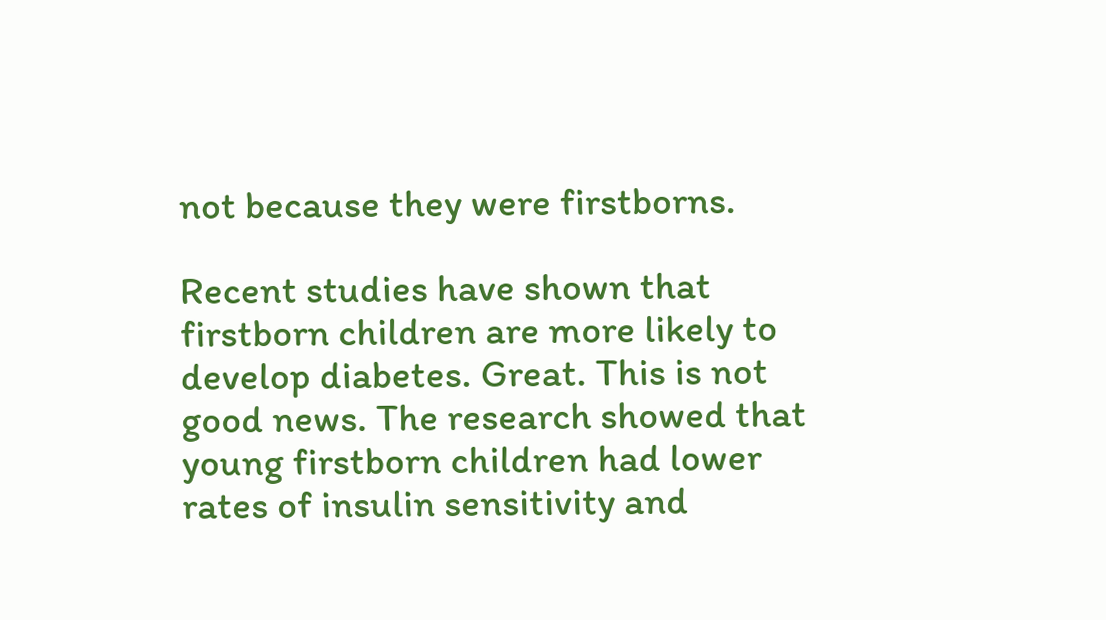not because they were firstborns.

Recent studies have shown that firstborn children are more likely to develop diabetes. Great. This is not good news. The research showed that young firstborn children had lower rates of insulin sensitivity and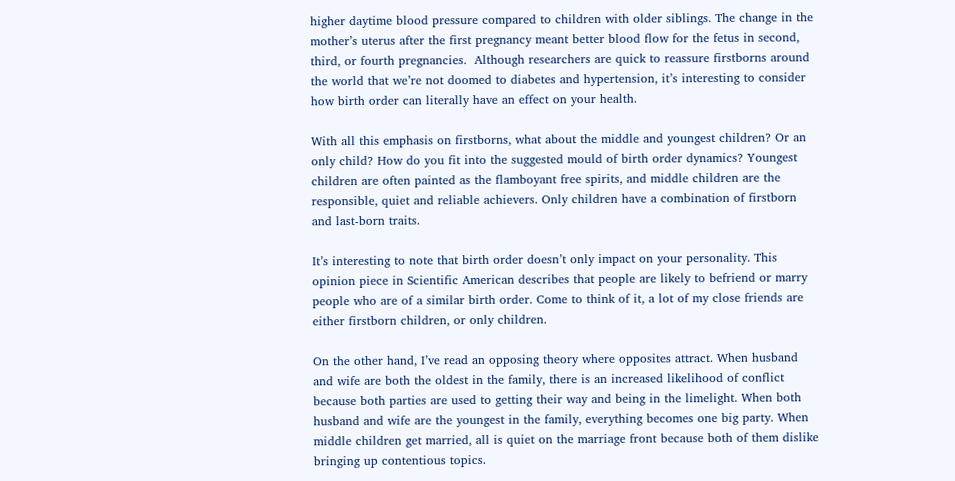higher daytime blood pressure compared to children with older siblings. The change in the mother’s uterus after the first pregnancy meant better blood flow for the fetus in second, third, or fourth pregnancies.  Although researchers are quick to reassure firstborns around the world that we’re not doomed to diabetes and hypertension, it’s interesting to consider how birth order can literally have an effect on your health.

With all this emphasis on firstborns, what about the middle and youngest children? Or an only child? How do you fit into the suggested mould of birth order dynamics? Youngest children are often painted as the flamboyant free spirits, and middle children are the responsible, quiet and reliable achievers. Only children have a combination of firstborn and last-born traits.

It’s interesting to note that birth order doesn’t only impact on your personality. This opinion piece in Scientific American describes that people are likely to befriend or marry people who are of a similar birth order. Come to think of it, a lot of my close friends are either firstborn children, or only children.

On the other hand, I’ve read an opposing theory where opposites attract. When husband and wife are both the oldest in the family, there is an increased likelihood of conflict because both parties are used to getting their way and being in the limelight. When both husband and wife are the youngest in the family, everything becomes one big party. When middle children get married, all is quiet on the marriage front because both of them dislike bringing up contentious topics.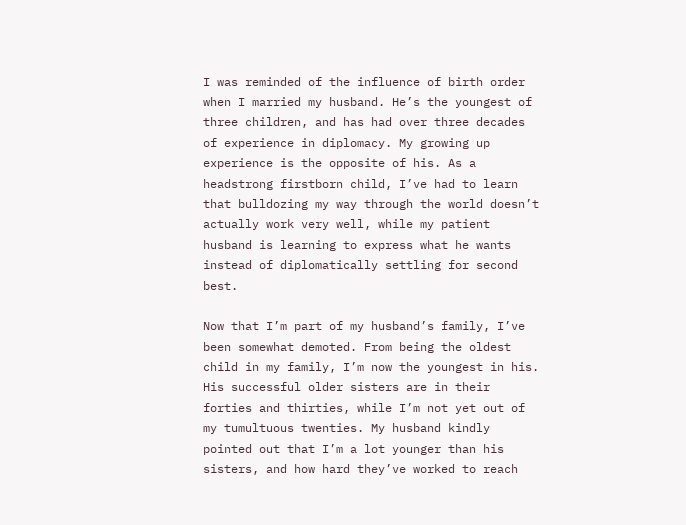I was reminded of the influence of birth order when I married my husband. He’s the youngest of three children, and has had over three decades of experience in diplomacy. My growing up experience is the opposite of his. As a headstrong firstborn child, I’ve had to learn that bulldozing my way through the world doesn’t actually work very well, while my patient husband is learning to express what he wants instead of diplomatically settling for second best.

Now that I’m part of my husband’s family, I’ve been somewhat demoted. From being the oldest child in my family, I’m now the youngest in his. His successful older sisters are in their forties and thirties, while I’m not yet out of my tumultuous twenties. My husband kindly pointed out that I’m a lot younger than his sisters, and how hard they’ve worked to reach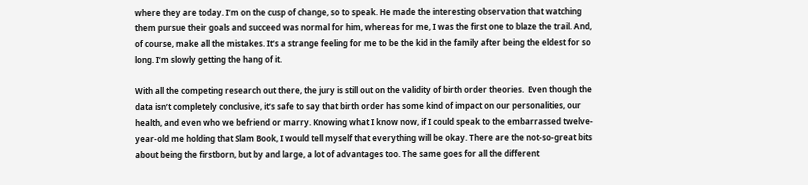where they are today. I’m on the cusp of change, so to speak. He made the interesting observation that watching them pursue their goals and succeed was normal for him, whereas for me, I was the first one to blaze the trail. And, of course, make all the mistakes. It’s a strange feeling for me to be the kid in the family after being the eldest for so long. I’m slowly getting the hang of it.

With all the competing research out there, the jury is still out on the validity of birth order theories.  Even though the data isn’t completely conclusive, it’s safe to say that birth order has some kind of impact on our personalities, our health, and even who we befriend or marry. Knowing what I know now, if I could speak to the embarrassed twelve-year-old me holding that Slam Book, I would tell myself that everything will be okay. There are the not-so-great bits about being the firstborn, but by and large, a lot of advantages too. The same goes for all the different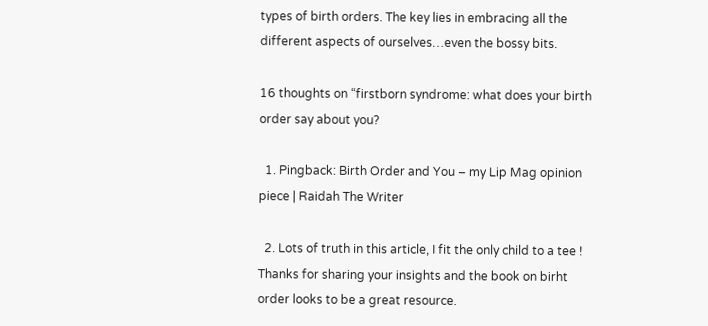types of birth orders. The key lies in embracing all the different aspects of ourselves…even the bossy bits.

16 thoughts on “firstborn syndrome: what does your birth order say about you?

  1. Pingback: Birth Order and You – my Lip Mag opinion piece | Raidah The Writer

  2. Lots of truth in this article, I fit the only child to a tee ! Thanks for sharing your insights and the book on birht order looks to be a great resource.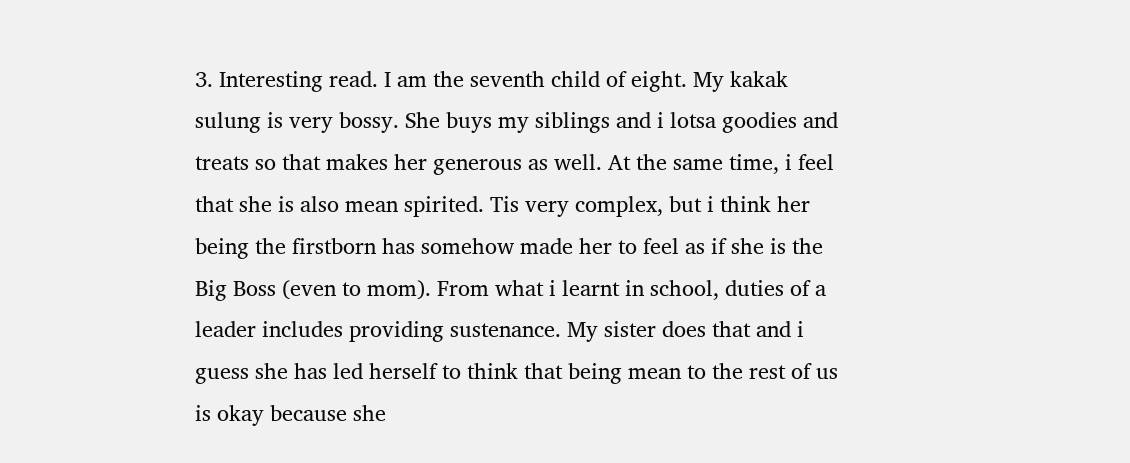3. Interesting read. I am the seventh child of eight. My kakak sulung is very bossy. She buys my siblings and i lotsa goodies and treats so that makes her generous as well. At the same time, i feel that she is also mean spirited. Tis very complex, but i think her being the firstborn has somehow made her to feel as if she is the Big Boss (even to mom). From what i learnt in school, duties of a leader includes providing sustenance. My sister does that and i guess she has led herself to think that being mean to the rest of us is okay because she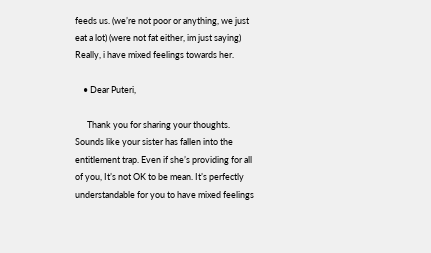feeds us. (we’re not poor or anything, we just eat a lot) (were not fat either, im just saying) Really, i have mixed feelings towards her.

    • Dear Puteri,

      Thank you for sharing your thoughts. Sounds like your sister has fallen into the entitlement trap. Even if she’s providing for all of you, It’s not OK to be mean. It’s perfectly understandable for you to have mixed feelings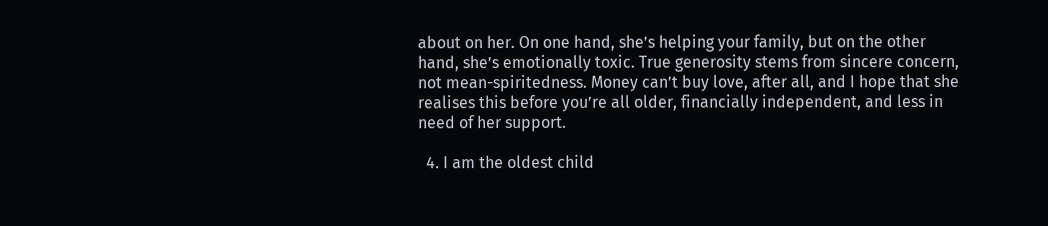about on her. On one hand, she’s helping your family, but on the other hand, she’s emotionally toxic. True generosity stems from sincere concern, not mean-spiritedness. Money can’t buy love, after all, and I hope that she realises this before you’re all older, financially independent, and less in need of her support.

  4. I am the oldest child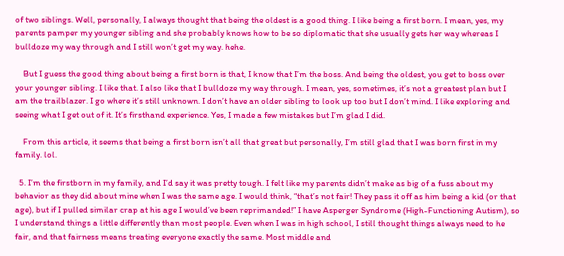of two siblings. Well, personally, I always thought that being the oldest is a good thing. I like being a first born. I mean, yes, my parents pamper my younger sibling and she probably knows how to be so diplomatic that she usually gets her way whereas I bulldoze my way through and I still won’t get my way. hehe.

    But I guess the good thing about being a first born is that, I know that I’m the boss. And being the oldest, you get to boss over your younger sibling. I like that. I also like that I bulldoze my way through. I mean, yes, sometimes, it’s not a greatest plan but I am the trailblazer. I go where it’s still unknown. I don’t have an older sibling to look up too but I don’t mind. I like exploring and seeing what I get out of it. It’s firsthand experience. Yes, I made a few mistakes but I’m glad I did.

    From this article, it seems that being a first born isn’t all that great but personally, I’m still glad that I was born first in my family. lol.

  5. I’m the firstborn in my family, and I’d say it was pretty tough. I felt like my parents didn’t make as big of a fuss about my behavior as they did about mine when I was the same age. I would think, “that’s not fair! They pass it off as him being a kid (or that age), but if I pulled similar crap at his age I would’ve been reprimanded!” I have Asperger Syndrome (High-Functioning Autism), so I understand things a little differently than most people. Even when I was in high school, I still thought things always need to he fair, and that fairness means treating everyone exactly the same. Most middle and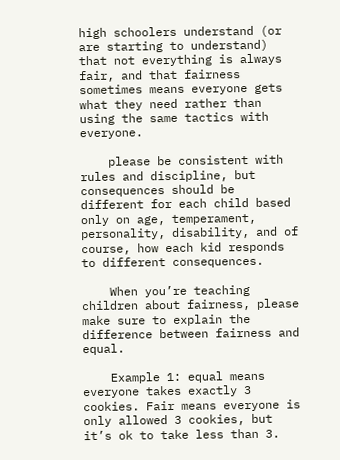high schoolers understand (or are starting to understand) that not everything is always fair, and that fairness sometimes means everyone gets what they need rather than using the same tactics with everyone.

    please be consistent with rules and discipline, but consequences should be different for each child based only on age, temperament, personality, disability, and of course, how each kid responds to different consequences.

    When you’re teaching children about fairness, please make sure to explain the difference between fairness and equal.

    Example 1: equal means everyone takes exactly 3 cookies. Fair means everyone is only allowed 3 cookies, but it’s ok to take less than 3.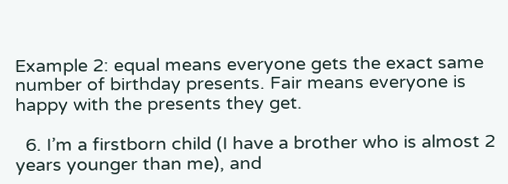Example 2: equal means everyone gets the exact same number of birthday presents. Fair means everyone is happy with the presents they get.

  6. I’m a firstborn child (I have a brother who is almost 2 years younger than me), and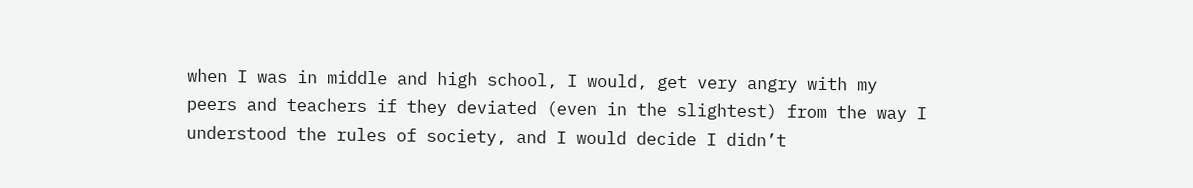when I was in middle and high school, I would, get very angry with my peers and teachers if they deviated (even in the slightest) from the way I understood the rules of society, and I would decide I didn’t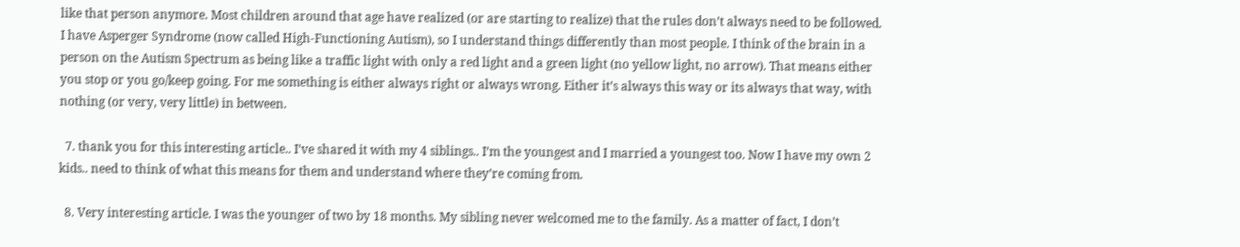like that person anymore. Most children around that age have realized (or are starting to realize) that the rules don’t always need to be followed. I have Asperger Syndrome (now called High-Functioning Autism), so I understand things differently than most people. I think of the brain in a person on the Autism Spectrum as being like a traffic light with only a red light and a green light (no yellow light, no arrow). That means either you stop or you go/keep going. For me something is either always right or always wrong. Either it’s always this way or its always that way, with nothing (or very, very little) in between.

  7. thank you for this interesting article.. I’ve shared it with my 4 siblings.. I’m the youngest and I married a youngest too. Now I have my own 2 kids.. need to think of what this means for them and understand where they’re coming from.

  8. Very interesting article. I was the younger of two by 18 months. My sibling never welcomed me to the family. As a matter of fact, I don’t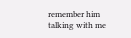remember him talking with me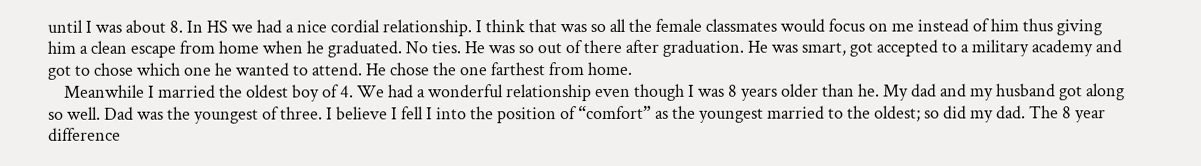until I was about 8. In HS we had a nice cordial relationship. I think that was so all the female classmates would focus on me instead of him thus giving him a clean escape from home when he graduated. No ties. He was so out of there after graduation. He was smart, got accepted to a military academy and got to chose which one he wanted to attend. He chose the one farthest from home.
    Meanwhile I married the oldest boy of 4. We had a wonderful relationship even though I was 8 years older than he. My dad and my husband got along so well. Dad was the youngest of three. I believe I fell I into the position of “comfort” as the youngest married to the oldest; so did my dad. The 8 year difference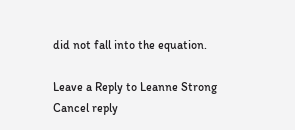did not fall into the equation.

Leave a Reply to Leanne Strong Cancel reply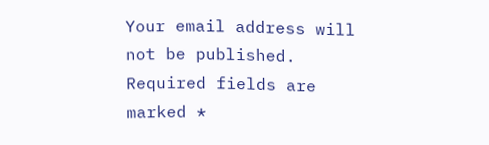Your email address will not be published. Required fields are marked *